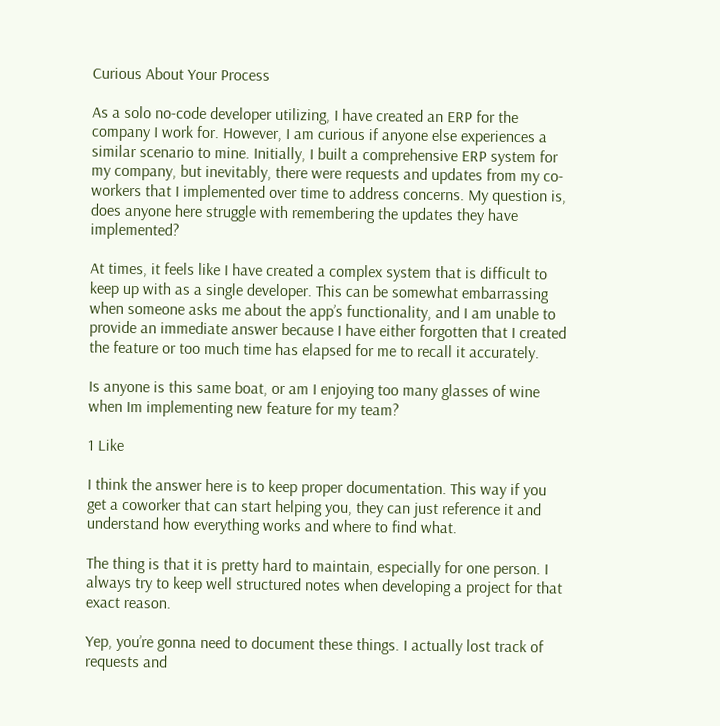Curious About Your Process

As a solo no-code developer utilizing, I have created an ERP for the company I work for. However, I am curious if anyone else experiences a similar scenario to mine. Initially, I built a comprehensive ERP system for my company, but inevitably, there were requests and updates from my co-workers that I implemented over time to address concerns. My question is, does anyone here struggle with remembering the updates they have implemented?

At times, it feels like I have created a complex system that is difficult to keep up with as a single developer. This can be somewhat embarrassing when someone asks me about the app’s functionality, and I am unable to provide an immediate answer because I have either forgotten that I created the feature or too much time has elapsed for me to recall it accurately.

Is anyone is this same boat, or am I enjoying too many glasses of wine when Im implementing new feature for my team?

1 Like

I think the answer here is to keep proper documentation. This way if you get a coworker that can start helping you, they can just reference it and understand how everything works and where to find what.

The thing is that it is pretty hard to maintain, especially for one person. I always try to keep well structured notes when developing a project for that exact reason.

Yep, you’re gonna need to document these things. I actually lost track of requests and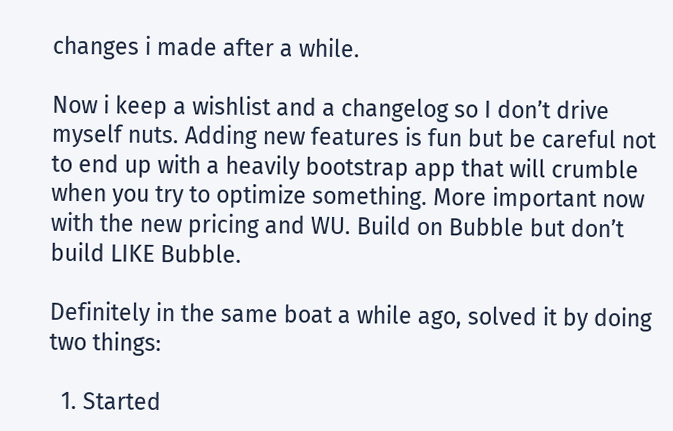changes i made after a while.

Now i keep a wishlist and a changelog so I don’t drive myself nuts. Adding new features is fun but be careful not to end up with a heavily bootstrap app that will crumble when you try to optimize something. More important now with the new pricing and WU. Build on Bubble but don’t build LIKE Bubble.

Definitely in the same boat a while ago, solved it by doing two things:

  1. Started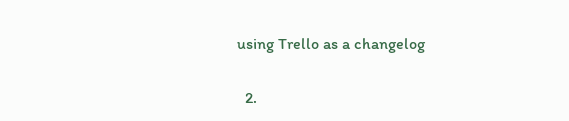using Trello as a changelog

  2.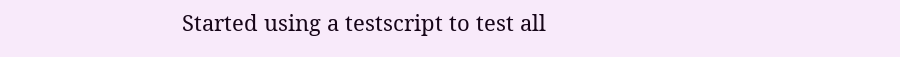Started using a testscript to test all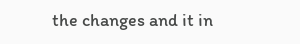the changes and it in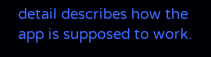detail describes how the app is supposed to work.